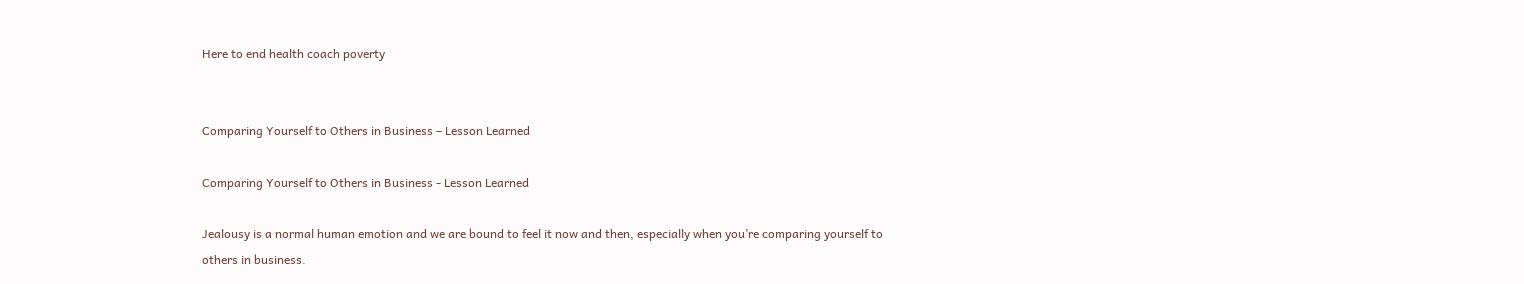Here to end health coach poverty


Comparing Yourself to Others in Business – Lesson Learned

Comparing Yourself to Others in Business - Lesson Learned

Jealousy is a normal human emotion and we are bound to feel it now and then, especially when you’re comparing yourself to others in business.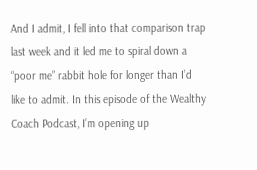And I admit, I fell into that comparison trap last week and it led me to spiral down a “poor me” rabbit hole for longer than I’d like to admit. In this episode of the Wealthy Coach Podcast, I’m opening up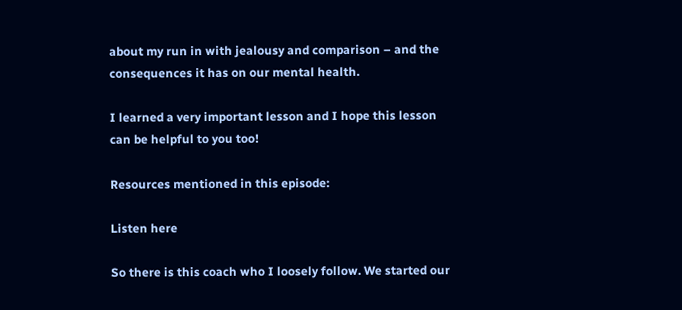about my run in with jealousy and comparison – and the consequences it has on our mental health.

I learned a very important lesson and I hope this lesson can be helpful to you too!

Resources mentioned in this episode:

Listen here

So there is this coach who I loosely follow. We started our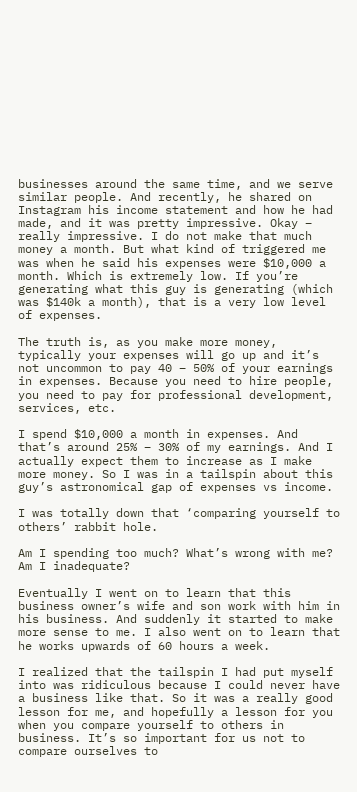businesses around the same time, and we serve similar people. And recently, he shared on Instagram his income statement and how he had made, and it was pretty impressive. Okay – really impressive. I do not make that much money a month. But what kind of triggered me was when he said his expenses were $10,000 a month. Which is extremely low. If you’re generating what this guy is generating (which was $140k a month), that is a very low level of expenses.

The truth is, as you make more money, typically your expenses will go up and it’s not uncommon to pay 40 – 50% of your earnings in expenses. Because you need to hire people, you need to pay for professional development, services, etc.

I spend $10,000 a month in expenses. And that’s around 25% – 30% of my earnings. And I actually expect them to increase as I make more money. So I was in a tailspin about this guy’s astronomical gap of expenses vs income.

I was totally down that ‘comparing yourself to others’ rabbit hole.

Am I spending too much? What’s wrong with me? Am I inadequate?

Eventually I went on to learn that this business owner’s wife and son work with him in his business. And suddenly it started to make more sense to me. I also went on to learn that he works upwards of 60 hours a week.

I realized that the tailspin I had put myself into was ridiculous because I could never have a business like that. So it was a really good lesson for me, and hopefully a lesson for you when you compare yourself to others in business. It’s so important for us not to compare ourselves to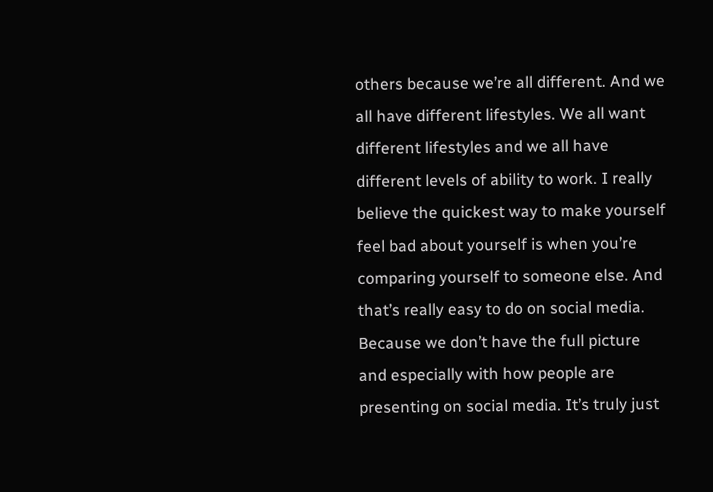others because we’re all different. And we all have different lifestyles. We all want different lifestyles and we all have different levels of ability to work. I really believe the quickest way to make yourself feel bad about yourself is when you’re comparing yourself to someone else. And that’s really easy to do on social media. Because we don’t have the full picture and especially with how people are presenting on social media. It’s truly just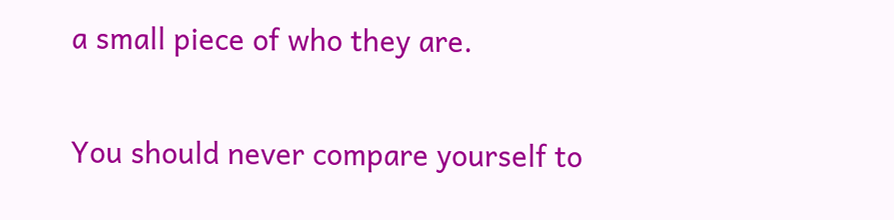a small piece of who they are.

You should never compare yourself to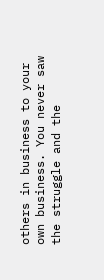others in business to your own business. You never saw the struggle and the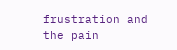frustration and the pain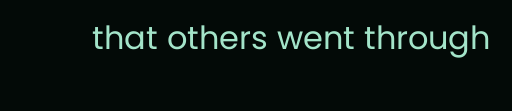that others went through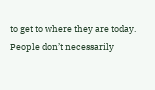to get to where they are today. People don’t necessarily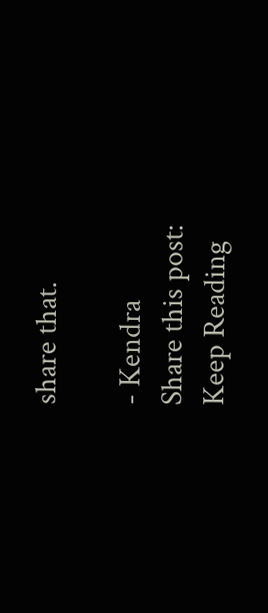share that.

- Kendra
Share this post:
Keep Reading